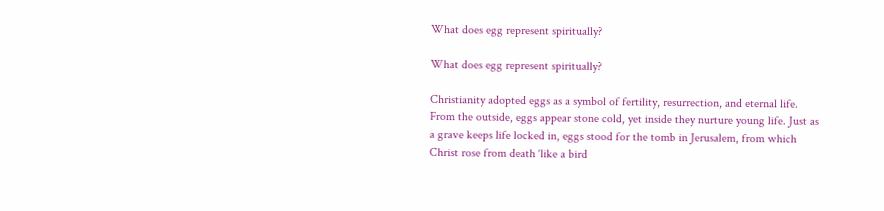What does egg represent spiritually?

What does egg represent spiritually?

Christianity adopted eggs as a symbol of fertility, resurrection, and eternal life. From the outside, eggs appear stone cold, yet inside they nurture young life. Just as a grave keeps life locked in, eggs stood for the tomb in Jerusalem, from which Christ rose from death ‘like a bird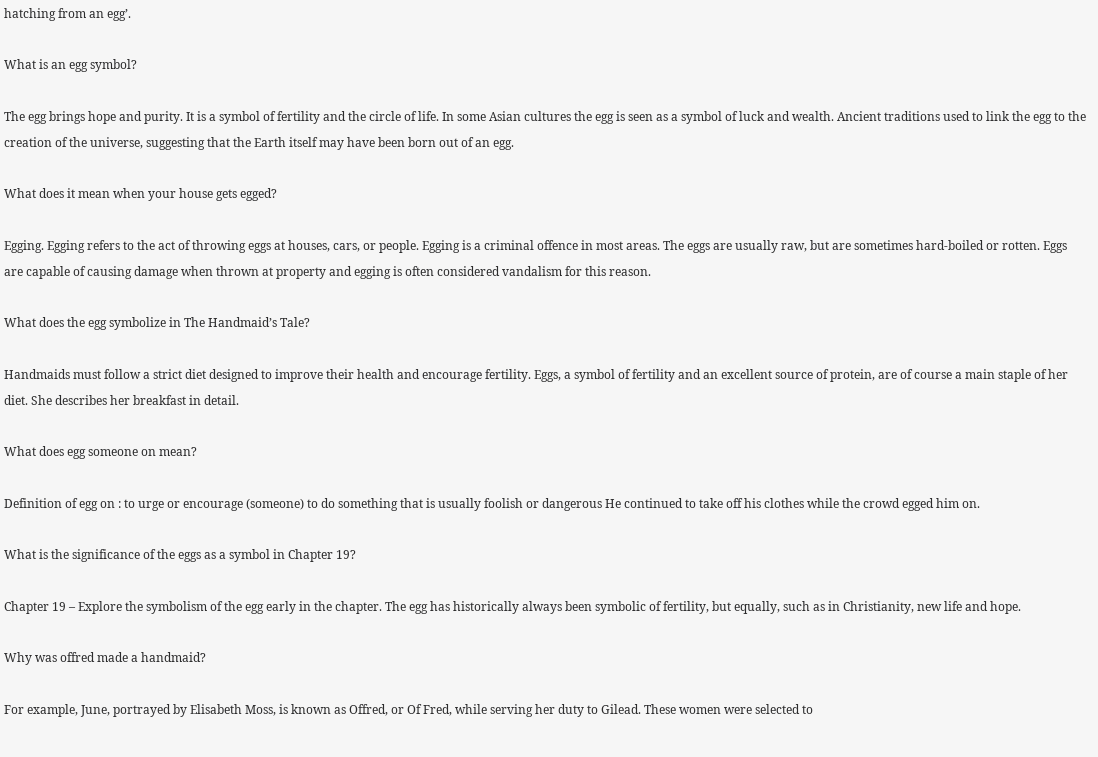hatching from an egg’.

What is an egg symbol?

The egg brings hope and purity. It is a symbol of fertility and the circle of life. In some Asian cultures the egg is seen as a symbol of luck and wealth. Ancient traditions used to link the egg to the creation of the universe, suggesting that the Earth itself may have been born out of an egg.

What does it mean when your house gets egged?

Egging. Egging refers to the act of throwing eggs at houses, cars, or people. Egging is a criminal offence in most areas. The eggs are usually raw, but are sometimes hard-boiled or rotten. Eggs are capable of causing damage when thrown at property and egging is often considered vandalism for this reason.

What does the egg symbolize in The Handmaid’s Tale?

Handmaids must follow a strict diet designed to improve their health and encourage fertility. Eggs, a symbol of fertility and an excellent source of protein, are of course a main staple of her diet. She describes her breakfast in detail.

What does egg someone on mean?

Definition of egg on : to urge or encourage (someone) to do something that is usually foolish or dangerous He continued to take off his clothes while the crowd egged him on.

What is the significance of the eggs as a symbol in Chapter 19?

Chapter 19 – Explore the symbolism of the egg early in the chapter. The egg has historically always been symbolic of fertility, but equally, such as in Christianity, new life and hope.

Why was offred made a handmaid?

For example, June, portrayed by Elisabeth Moss, is known as Offred, or Of Fred, while serving her duty to Gilead. These women were selected to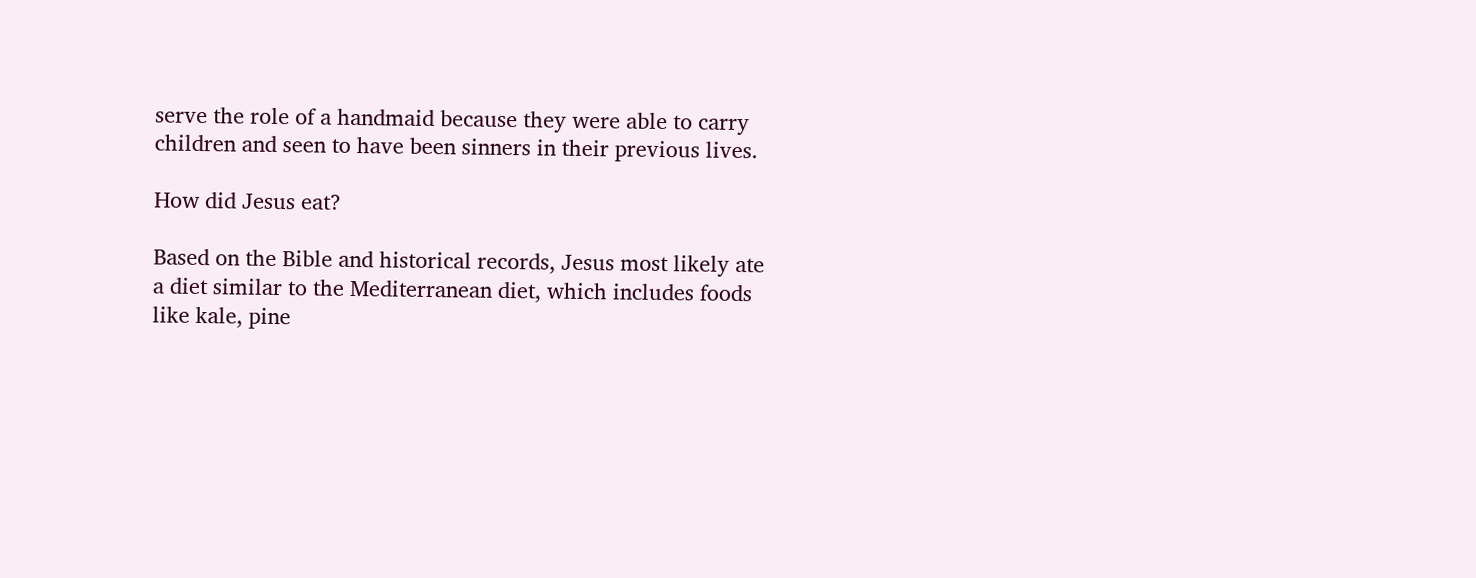serve the role of a handmaid because they were able to carry children and seen to have been sinners in their previous lives.

How did Jesus eat?

Based on the Bible and historical records, Jesus most likely ate a diet similar to the Mediterranean diet, which includes foods like kale, pine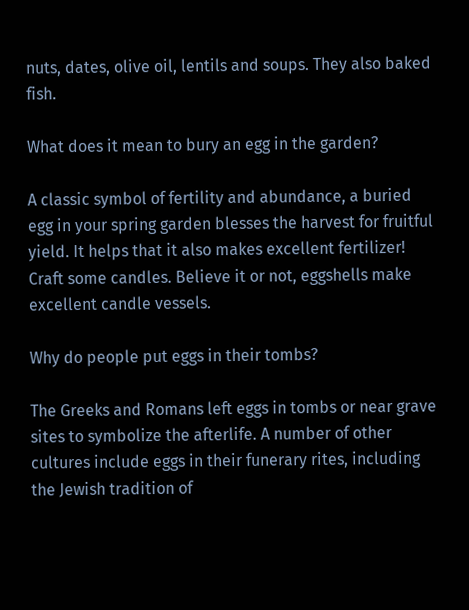nuts, dates, olive oil, lentils and soups. They also baked fish.

What does it mean to bury an egg in the garden?

A classic symbol of fertility and abundance, a buried egg in your spring garden blesses the harvest for fruitful yield. It helps that it also makes excellent fertilizer! Craft some candles. Believe it or not, eggshells make excellent candle vessels.

Why do people put eggs in their tombs?

The Greeks and Romans left eggs in tombs or near grave sites to symbolize the afterlife. A number of other cultures include eggs in their funerary rites, including the Jewish tradition of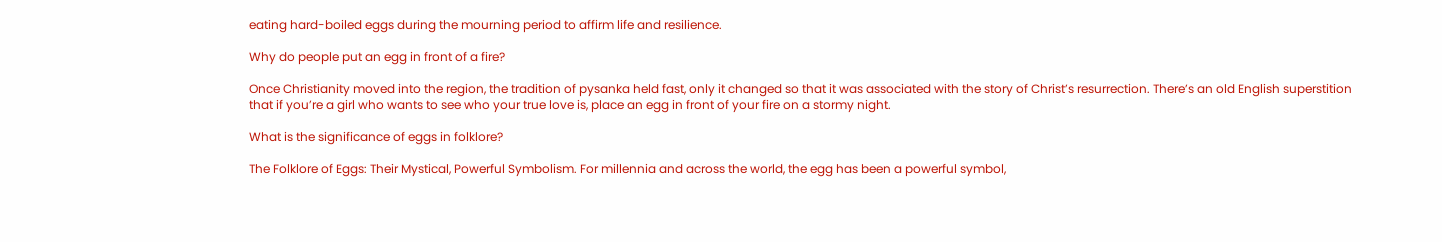eating hard-boiled eggs during the mourning period to affirm life and resilience.

Why do people put an egg in front of a fire?

Once Christianity moved into the region, the tradition of pysanka held fast, only it changed so that it was associated with the story of Christ’s resurrection. There’s an old English superstition that if you’re a girl who wants to see who your true love is, place an egg in front of your fire on a stormy night.

What is the significance of eggs in folklore?

The Folklore of Eggs: Their Mystical, Powerful Symbolism. For millennia and across the world, the egg has been a powerful symbol,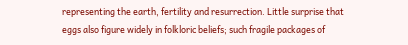representing the earth, fertility and resurrection. Little surprise that eggs also figure widely in folkloric beliefs; such fragile packages of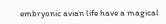embryonic avian life have a magical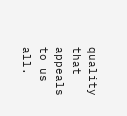quality that appeals to us all.